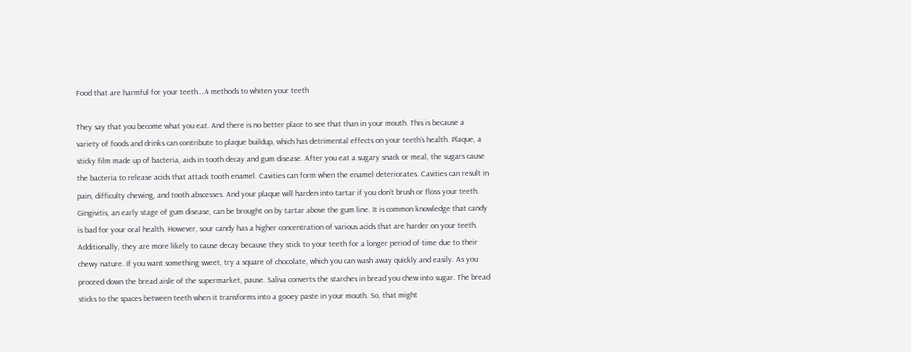Food that are harmful for your teeth….4 methods to whiten your teeth

They say that you become what you eat. And there is no better place to see that than in your mouth. This is because a variety of foods and drinks can contribute to plaque buildup, which has detrimental effects on your teeth’s health. Plaque, a sticky film made up of bacteria, aids in tooth decay and gum disease. After you eat a sugary snack or meal, the sugars cause the bacteria to release acids that attack tooth enamel. Cavities can form when the enamel deteriorates. Cavities can result in pain, difficulty chewing, and tooth abscesses. And your plaque will harden into tartar if you don’t brush or floss your teeth. Gingivitis, an early stage of gum disease, can be brought on by tartar above the gum line. It is common knowledge that candy is bad for your oral health. However, sour candy has a higher concentration of various acids that are harder on your teeth. Additionally, they are more likely to cause decay because they stick to your teeth for a longer period of time due to their chewy nature. If you want something sweet, try a square of chocolate, which you can wash away quickly and easily. As you proceed down the bread aisle of the supermarket, pause. Saliva converts the starches in bread you chew into sugar. The bread sticks to the spaces between teeth when it transforms into a gooey paste in your mouth. So, that might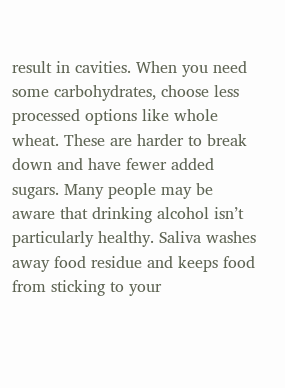result in cavities. When you need some carbohydrates, choose less processed options like whole wheat. These are harder to break down and have fewer added sugars. Many people may be aware that drinking alcohol isn’t particularly healthy. Saliva washes away food residue and keeps food from sticking to your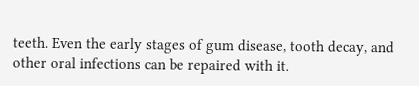teeth. Even the early stages of gum disease, tooth decay, and other oral infections can be repaired with it.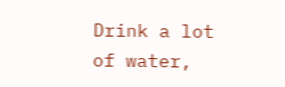Drink a lot of water,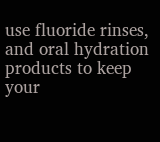use fluoride rinses, and oral hydration products to keep your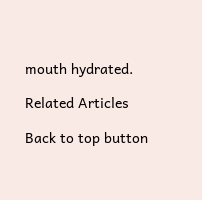mouth hydrated.

Related Articles

Back to top button